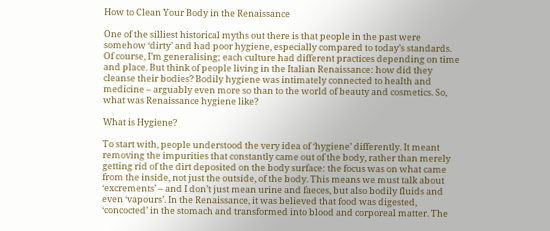How to Clean Your Body in the Renaissance

One of the silliest historical myths out there is that people in the past were somehow ‘dirty’ and had poor hygiene, especially compared to today’s standards. Of course, I’m generalising; each culture had different practices depending on time and place. But think of people living in the Italian Renaissance: how did they cleanse their bodies? Bodily hygiene was intimately connected to health and medicine – arguably even more so than to the world of beauty and cosmetics. So, what was Renaissance hygiene like?

What is Hygiene?

To start with, people understood the very idea of ‘hygiene’ differently. It meant removing the impurities that constantly came out of the body, rather than merely getting rid of the dirt deposited on the body surface: the focus was on what came from the inside, not just the outside, of the body. This means we must talk about ‘excrements’ – and I don’t just mean urine and faeces, but also bodily fluids and even ‘vapours’. In the Renaissance, it was believed that food was digested, ‘concocted’ in the stomach and transformed into blood and corporeal matter. The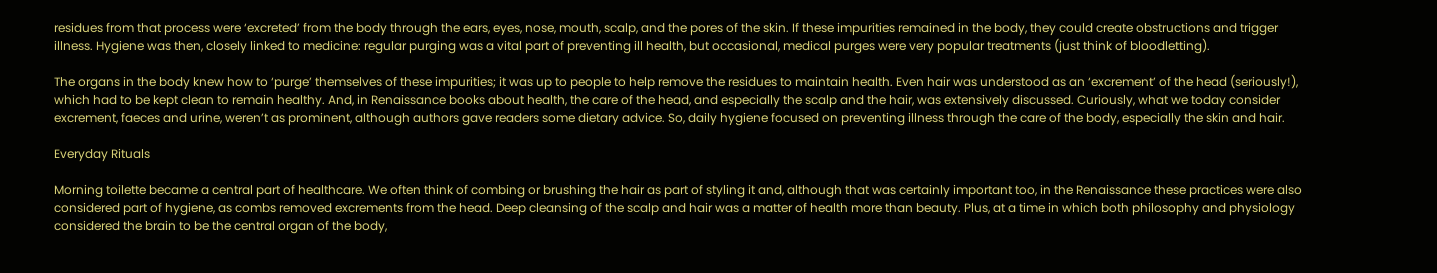residues from that process were ‘excreted’ from the body through the ears, eyes, nose, mouth, scalp, and the pores of the skin. If these impurities remained in the body, they could create obstructions and trigger illness. Hygiene was then, closely linked to medicine: regular purging was a vital part of preventing ill health, but occasional, medical purges were very popular treatments (just think of bloodletting).

The organs in the body knew how to ‘purge’ themselves of these impurities; it was up to people to help remove the residues to maintain health. Even hair was understood as an ‘excrement’ of the head (seriously!), which had to be kept clean to remain healthy. And, in Renaissance books about health, the care of the head, and especially the scalp and the hair, was extensively discussed. Curiously, what we today consider excrement, faeces and urine, weren’t as prominent, although authors gave readers some dietary advice. So, daily hygiene focused on preventing illness through the care of the body, especially the skin and hair.

Everyday Rituals

Morning toilette became a central part of healthcare. We often think of combing or brushing the hair as part of styling it and, although that was certainly important too, in the Renaissance these practices were also considered part of hygiene, as combs removed excrements from the head. Deep cleansing of the scalp and hair was a matter of health more than beauty. Plus, at a time in which both philosophy and physiology considered the brain to be the central organ of the body,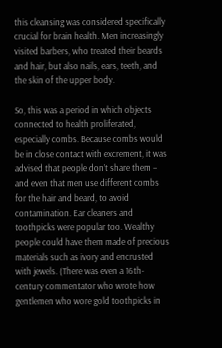this cleansing was considered specifically crucial for brain health. Men increasingly visited barbers, who treated their beards and hair, but also nails, ears, teeth, and the skin of the upper body.

So, this was a period in which objects connected to health proliferated, especially combs. Because combs would be in close contact with excrement, it was advised that people don’t share them – and even that men use different combs for the hair and beard, to avoid contamination. Ear cleaners and toothpicks were popular too. Wealthy people could have them made of precious materials such as ivory and encrusted with jewels. (There was even a 16th-century commentator who wrote how gentlemen who wore gold toothpicks in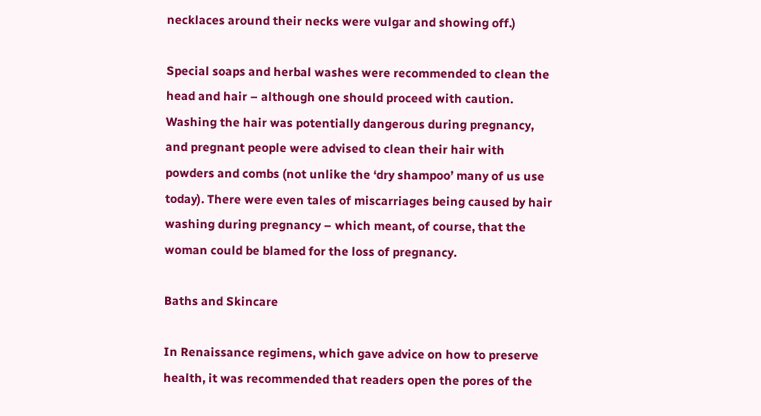necklaces around their necks were vulgar and showing off.)

Special soaps and herbal washes were recommended to clean the head and hair – although one should proceed with caution. Washing the hair was potentially dangerous during pregnancy, and pregnant people were advised to clean their hair with powders and combs (not unlike the ‘dry shampoo’ many of us use today). There were even tales of miscarriages being caused by hair washing during pregnancy – which meant, of course, that the woman could be blamed for the loss of pregnancy.

Baths and Skincare

In Renaissance regimens, which gave advice on how to preserve health, it was recommended that readers open the pores of the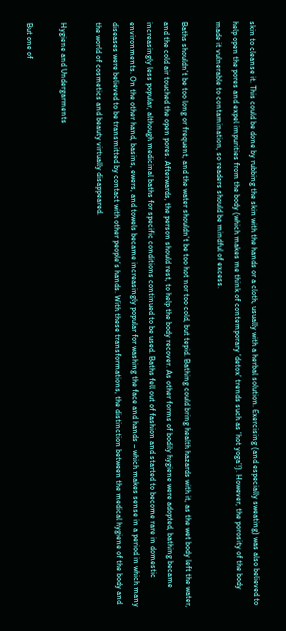skin to cleanse it. This could be done by rubbing the skin with the hands or a cloth, usually with a herbal solution. Exercising (and especially sweating) was also believed to help open the pores and expel impurities from the body (which makes me think of contemporary ‘detox’ trends such as ‘hot yoga’!). However, the porosity of the body made it vulnerable to contamination, so readers should be mindful of excess.

Baths shouldn’t be too long or frequent, and the water shouldn’t be too hot nor too cold, but tepid. Bathing could bring health hazards with it, as the wet body left the water, and the cold air touched the open pores. Afterwards, the person should rest, to help the body recover. As other forms of bodily hygiene were adopted, bathing became increasingly less popular, although medicinal baths for specific conditions continued to be used. Baths fell out of fashion and started to become rare in domestic environments. On the other hand, basins, ewers, and towels became increasingly popular for washing the face and hands – which makes sense in a period in which many diseases were believed to be transmitted by contact with other people’s hands. With these transformations, the distinction between the medical hygiene of the body and the world of cosmetics and beauty virtually disappeared.

Hygiene and Undergarments

But one of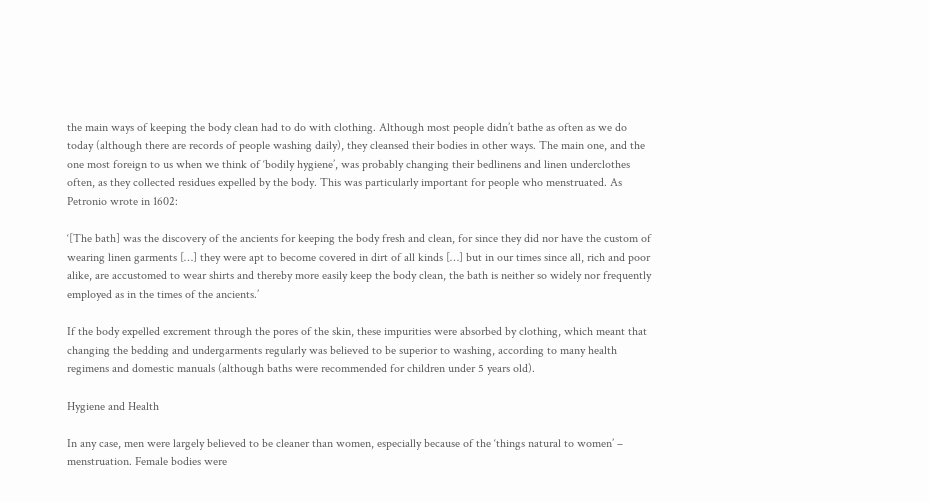the main ways of keeping the body clean had to do with clothing. Although most people didn’t bathe as often as we do today (although there are records of people washing daily), they cleansed their bodies in other ways. The main one, and the one most foreign to us when we think of ‘bodily hygiene’, was probably changing their bedlinens and linen underclothes often, as they collected residues expelled by the body. This was particularly important for people who menstruated. As Petronio wrote in 1602:

‘[The bath] was the discovery of the ancients for keeping the body fresh and clean, for since they did nor have the custom of wearing linen garments […] they were apt to become covered in dirt of all kinds […] but in our times since all, rich and poor alike, are accustomed to wear shirts and thereby more easily keep the body clean, the bath is neither so widely nor frequently employed as in the times of the ancients.’

If the body expelled excrement through the pores of the skin, these impurities were absorbed by clothing, which meant that changing the bedding and undergarments regularly was believed to be superior to washing, according to many health regimens and domestic manuals (although baths were recommended for children under 5 years old).

Hygiene and Health

In any case, men were largely believed to be cleaner than women, especially because of the ‘things natural to women’ – menstruation. Female bodies were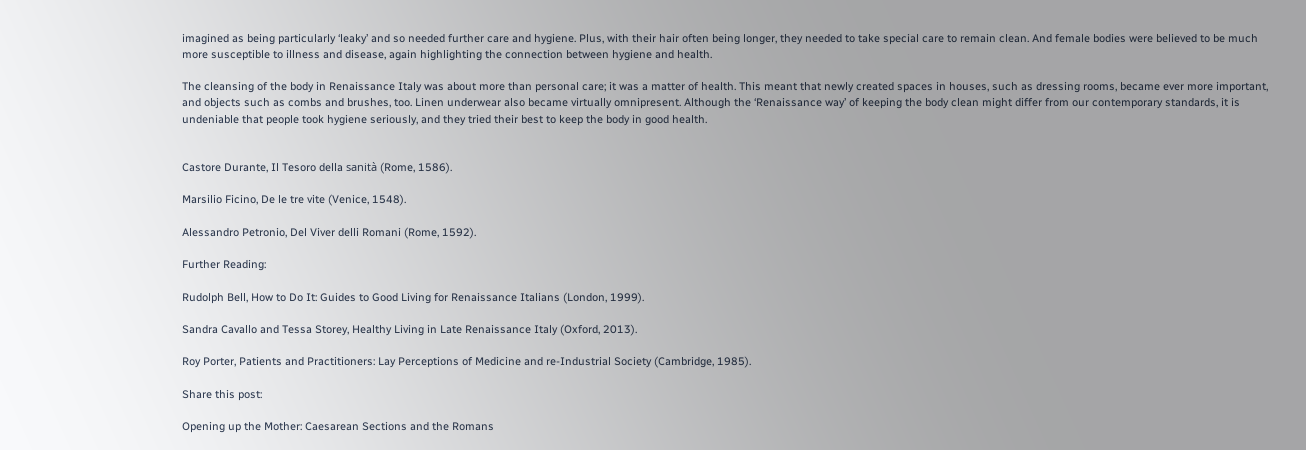imagined as being particularly ‘leaky’ and so needed further care and hygiene. Plus, with their hair often being longer, they needed to take special care to remain clean. And female bodies were believed to be much more susceptible to illness and disease, again highlighting the connection between hygiene and health.

The cleansing of the body in Renaissance Italy was about more than personal care; it was a matter of health. This meant that newly created spaces in houses, such as dressing rooms, became ever more important, and objects such as combs and brushes, too. Linen underwear also became virtually omnipresent. Although the ‘Renaissance way’ of keeping the body clean might differ from our contemporary standards, it is undeniable that people took hygiene seriously, and they tried their best to keep the body in good health.


Castore Durante, Il Tesoro della sanità (Rome, 1586).

Marsilio Ficino, De le tre vite (Venice, 1548).

Alessandro Petronio, Del Viver delli Romani (Rome, 1592).

Further Reading:

Rudolph Bell, How to Do It: Guides to Good Living for Renaissance Italians (London, 1999).

Sandra Cavallo and Tessa Storey, Healthy Living in Late Renaissance Italy (Oxford, 2013).

Roy Porter, Patients and Practitioners: Lay Perceptions of Medicine and re-Industrial Society (Cambridge, 1985).

Share this post:

Opening up the Mother: Caesarean Sections and the Romans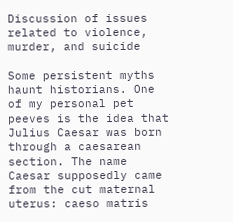Discussion of issues related to violence, murder, and suicide

Some persistent myths haunt historians. One of my personal pet peeves is the idea that Julius Caesar was born through a caesarean section. The name Caesar supposedly came from the cut maternal uterus: caeso matris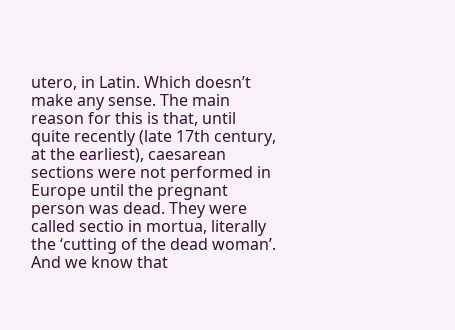utero, in Latin. Which doesn’t make any sense. The main reason for this is that, until quite recently (late 17th century, at the earliest), caesarean sections were not performed in Europe until the pregnant person was dead. They were called sectio in mortua, literally the ‘cutting of the dead woman’. And we know that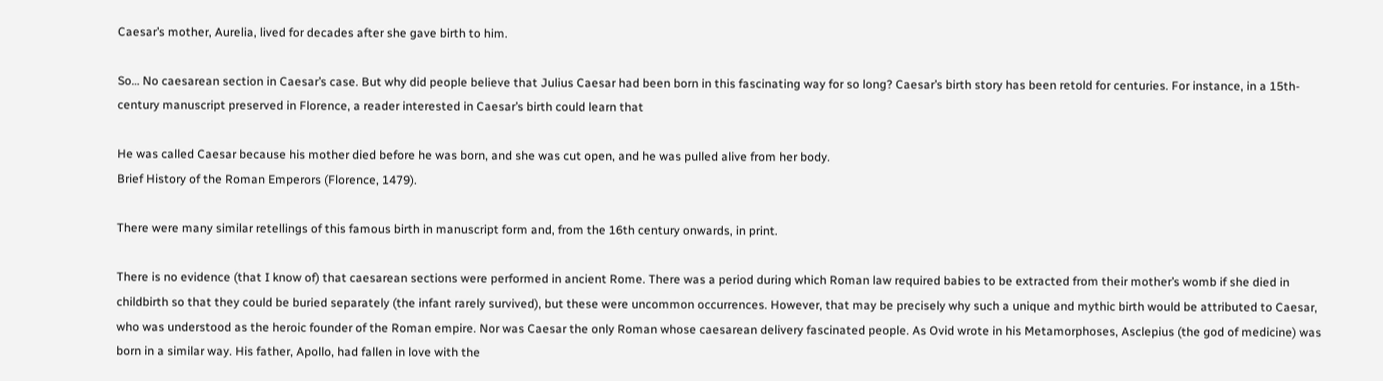Caesar’s mother, Aurelia, lived for decades after she gave birth to him.

So… No caesarean section in Caesar’s case. But why did people believe that Julius Caesar had been born in this fascinating way for so long? Caesar’s birth story has been retold for centuries. For instance, in a 15th-century manuscript preserved in Florence, a reader interested in Caesar’s birth could learn that

He was called Caesar because his mother died before he was born, and she was cut open, and he was pulled alive from her body.
Brief History of the Roman Emperors (Florence, 1479).

There were many similar retellings of this famous birth in manuscript form and, from the 16th century onwards, in print.

There is no evidence (that I know of) that caesarean sections were performed in ancient Rome. There was a period during which Roman law required babies to be extracted from their mother’s womb if she died in childbirth so that they could be buried separately (the infant rarely survived), but these were uncommon occurrences. However, that may be precisely why such a unique and mythic birth would be attributed to Caesar, who was understood as the heroic founder of the Roman empire. Nor was Caesar the only Roman whose caesarean delivery fascinated people. As Ovid wrote in his Metamorphoses, Asclepius (the god of medicine) was born in a similar way. His father, Apollo, had fallen in love with the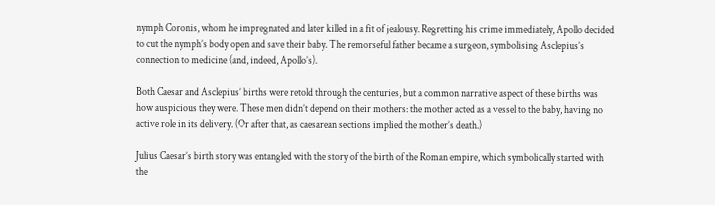nymph Coronis, whom he impregnated and later killed in a fit of jealousy. Regretting his crime immediately, Apollo decided to cut the nymph’s body open and save their baby. The remorseful father became a surgeon, symbolising Asclepius’s connection to medicine (and, indeed, Apollo’s).

Both Caesar and Asclepius’ births were retold through the centuries, but a common narrative aspect of these births was how auspicious they were. These men didn’t depend on their mothers: the mother acted as a vessel to the baby, having no active role in its delivery. (Or after that, as caesarean sections implied the mother’s death.)

Julius Caesar’s birth story was entangled with the story of the birth of the Roman empire, which symbolically started with the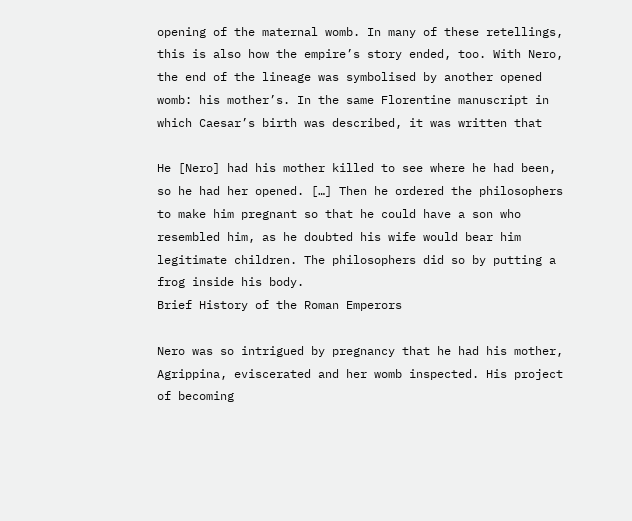opening of the maternal womb. In many of these retellings, this is also how the empire’s story ended, too. With Nero, the end of the lineage was symbolised by another opened womb: his mother’s. In the same Florentine manuscript in which Caesar’s birth was described, it was written that

He [Nero] had his mother killed to see where he had been, so he had her opened. […] Then he ordered the philosophers to make him pregnant so that he could have a son who resembled him, as he doubted his wife would bear him legitimate children. The philosophers did so by putting a frog inside his body.
Brief History of the Roman Emperors

Nero was so intrigued by pregnancy that he had his mother, Agrippina, eviscerated and her womb inspected. His project of becoming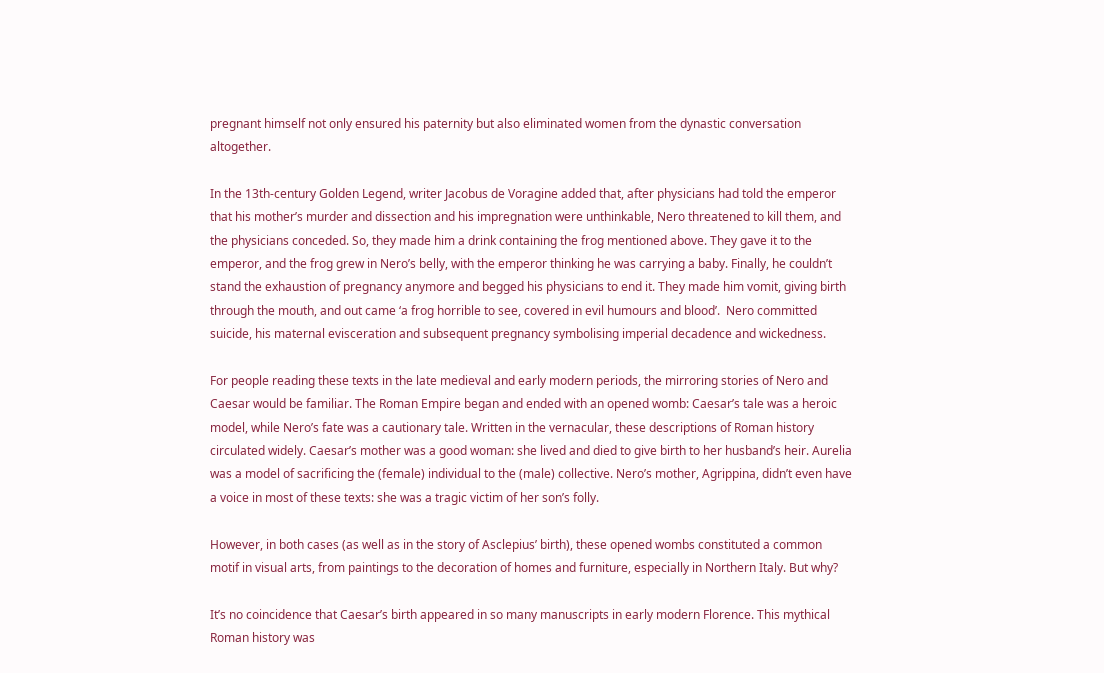pregnant himself not only ensured his paternity but also eliminated women from the dynastic conversation altogether.

In the 13th-century Golden Legend, writer Jacobus de Voragine added that, after physicians had told the emperor that his mother’s murder and dissection and his impregnation were unthinkable, Nero threatened to kill them, and the physicians conceded. So, they made him a drink containing the frog mentioned above. They gave it to the emperor, and the frog grew in Nero’s belly, with the emperor thinking he was carrying a baby. Finally, he couldn’t stand the exhaustion of pregnancy anymore and begged his physicians to end it. They made him vomit, giving birth through the mouth, and out came ‘a frog horrible to see, covered in evil humours and blood’.  Nero committed suicide, his maternal evisceration and subsequent pregnancy symbolising imperial decadence and wickedness.

For people reading these texts in the late medieval and early modern periods, the mirroring stories of Nero and Caesar would be familiar. The Roman Empire began and ended with an opened womb: Caesar’s tale was a heroic model, while Nero’s fate was a cautionary tale. Written in the vernacular, these descriptions of Roman history circulated widely. Caesar’s mother was a good woman: she lived and died to give birth to her husband’s heir. Aurelia was a model of sacrificing the (female) individual to the (male) collective. Nero’s mother, Agrippina, didn’t even have a voice in most of these texts: she was a tragic victim of her son’s folly.

However, in both cases (as well as in the story of Asclepius’ birth), these opened wombs constituted a common motif in visual arts, from paintings to the decoration of homes and furniture, especially in Northern Italy. But why?

It’s no coincidence that Caesar’s birth appeared in so many manuscripts in early modern Florence. This mythical Roman history was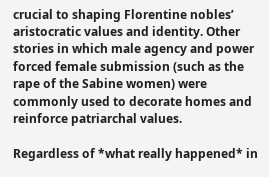crucial to shaping Florentine nobles’ aristocratic values and identity. Other stories in which male agency and power forced female submission (such as the rape of the Sabine women) were commonly used to decorate homes and reinforce patriarchal values.

Regardless of *what really happened* in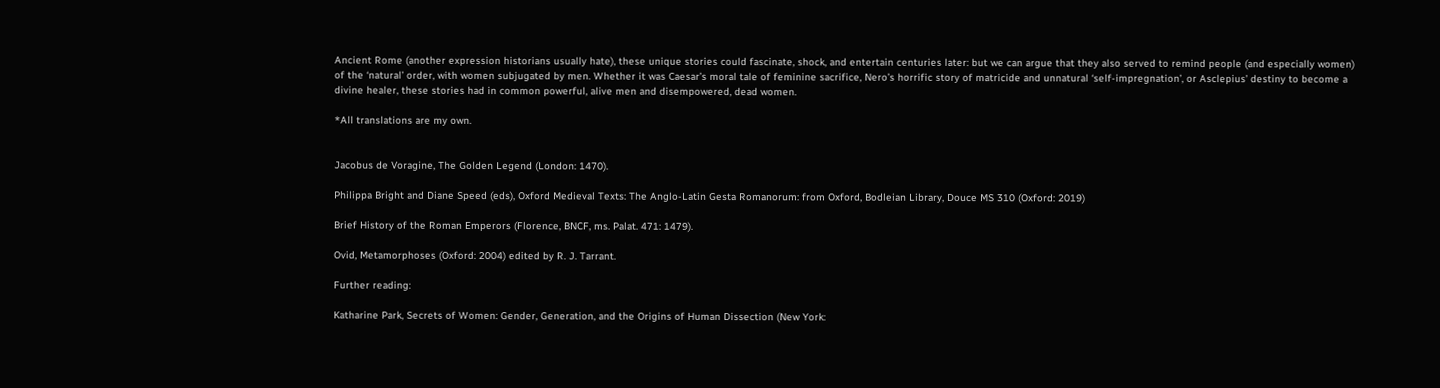Ancient Rome (another expression historians usually hate), these unique stories could fascinate, shock, and entertain centuries later: but we can argue that they also served to remind people (and especially women) of the ‘natural’ order, with women subjugated by men. Whether it was Caesar’s moral tale of feminine sacrifice, Nero’s horrific story of matricide and unnatural ‘self-impregnation’, or Asclepius’ destiny to become a divine healer, these stories had in common powerful, alive men and disempowered, dead women.

*All translations are my own.


Jacobus de Voragine, The Golden Legend (London: 1470).

Philippa Bright and Diane Speed (eds), Oxford Medieval Texts: The Anglo-Latin Gesta Romanorum: from Oxford, Bodleian Library, Douce MS 310 (Oxford: 2019)

Brief History of the Roman Emperors (Florence, BNCF, ms. Palat. 471: 1479).

Ovid, Metamorphoses (Oxford: 2004) edited by R. J. Tarrant.

Further reading:

Katharine Park, Secrets of Women: Gender, Generation, and the Origins of Human Dissection (New York: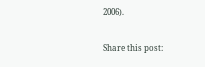2006).

Share this post: